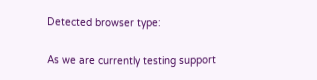Detected browser type:

As we are currently testing support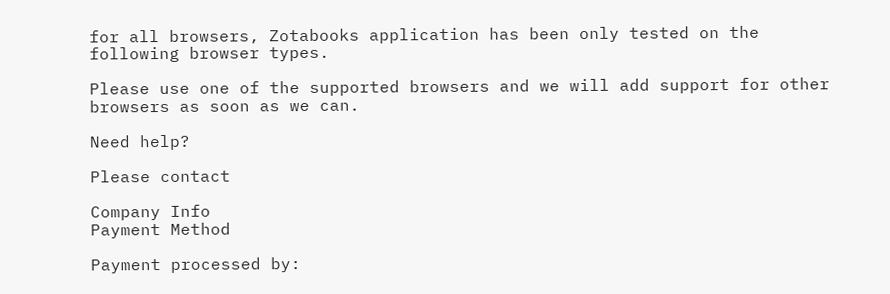for all browsers, Zotabooks application has been only tested on the following browser types.

Please use one of the supported browsers and we will add support for other browsers as soon as we can.

Need help?

Please contact

Company Info
Payment Method

Payment processed by: